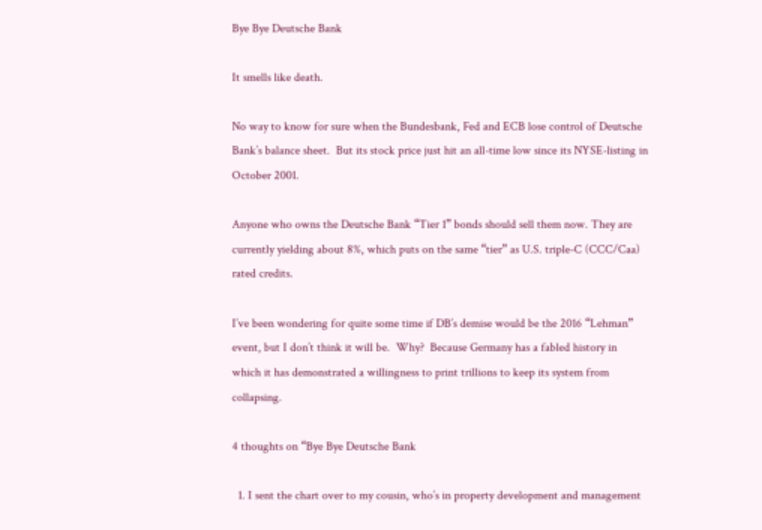Bye Bye Deutsche Bank

It smells like death.

No way to know for sure when the Bundesbank, Fed and ECB lose control of Deutsche Bank’s balance sheet.  But its stock price just hit an all-time low since its NYSE-listing in October 2001.

Anyone who owns the Deutsche Bank “Tier 1” bonds should sell them now. They are currently yielding about 8%, which puts on the same “tier” as U.S. triple-C (CCC/Caa) rated credits.

I’ve been wondering for quite some time if DB’s demise would be the 2016 “Lehman” event, but I don’t think it will be.  Why?  Because Germany has a fabled history in which it has demonstrated a willingness to print trillions to keep its system from collapsing.

4 thoughts on “Bye Bye Deutsche Bank

  1. I sent the chart over to my cousin, who’s in property development and management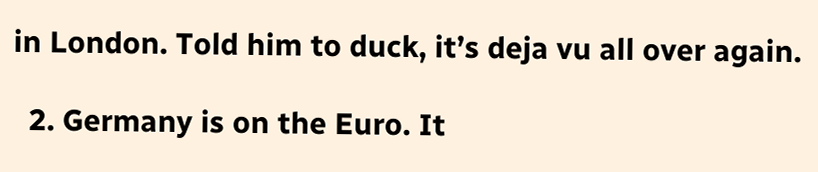in London. Told him to duck, it’s deja vu all over again.

  2. Germany is on the Euro. It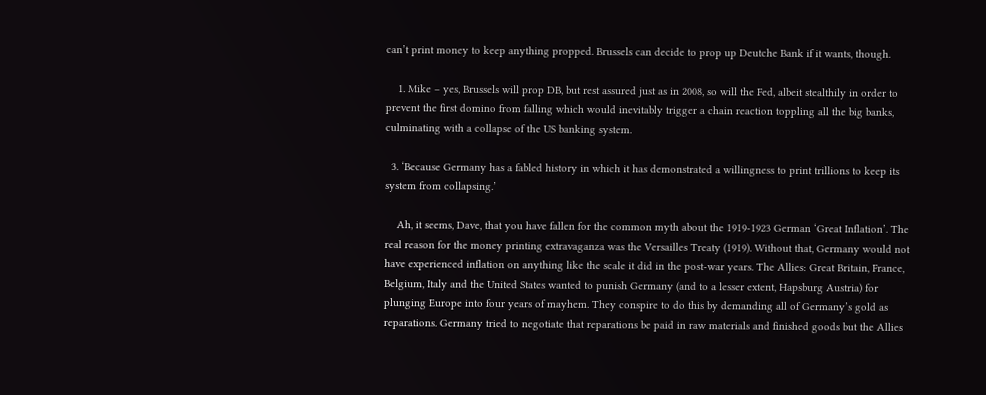can’t print money to keep anything propped. Brussels can decide to prop up Deutche Bank if it wants, though.

    1. Mike – yes, Brussels will prop DB, but rest assured just as in 2008, so will the Fed, albeit stealthily in order to prevent the first domino from falling which would inevitably trigger a chain reaction toppling all the big banks, culminating with a collapse of the US banking system.

  3. ‘Because Germany has a fabled history in which it has demonstrated a willingness to print trillions to keep its system from collapsing.’

    Ah, it seems, Dave, that you have fallen for the common myth about the 1919-1923 German ‘Great Inflation’. The real reason for the money printing extravaganza was the Versailles Treaty (1919). Without that, Germany would not have experienced inflation on anything like the scale it did in the post-war years. The Allies: Great Britain, France, Belgium, Italy and the United States wanted to punish Germany (and to a lesser extent, Hapsburg Austria) for plunging Europe into four years of mayhem. They conspire to do this by demanding all of Germany’s gold as reparations. Germany tried to negotiate that reparations be paid in raw materials and finished goods but the Allies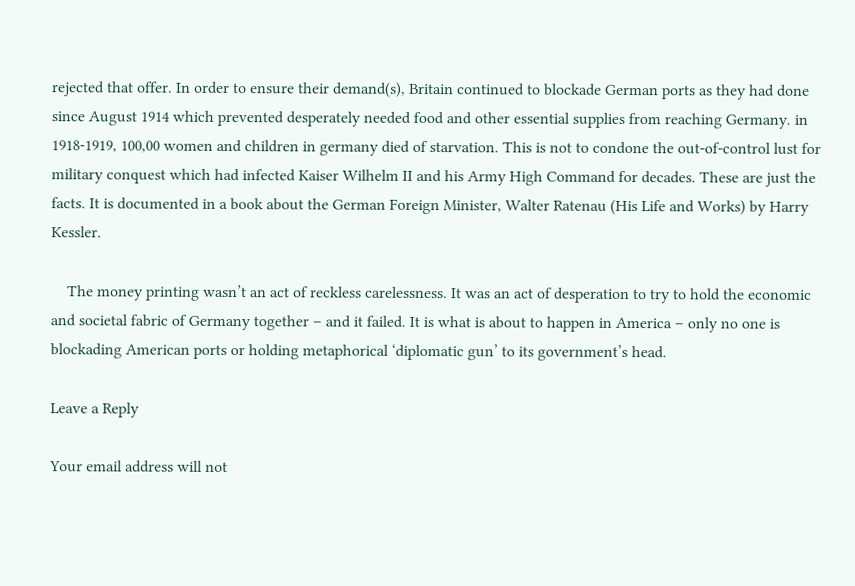rejected that offer. In order to ensure their demand(s), Britain continued to blockade German ports as they had done since August 1914 which prevented desperately needed food and other essential supplies from reaching Germany. in 1918-1919, 100,00 women and children in germany died of starvation. This is not to condone the out-of-control lust for military conquest which had infected Kaiser Wilhelm II and his Army High Command for decades. These are just the facts. It is documented in a book about the German Foreign Minister, Walter Ratenau (His Life and Works) by Harry Kessler.

    The money printing wasn’t an act of reckless carelessness. It was an act of desperation to try to hold the economic and societal fabric of Germany together – and it failed. It is what is about to happen in America – only no one is blockading American ports or holding metaphorical ‘diplomatic gun’ to its government’s head.

Leave a Reply

Your email address will not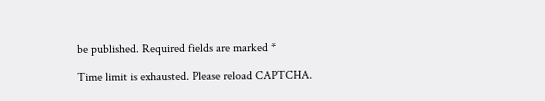be published. Required fields are marked *

Time limit is exhausted. Please reload CAPTCHA.